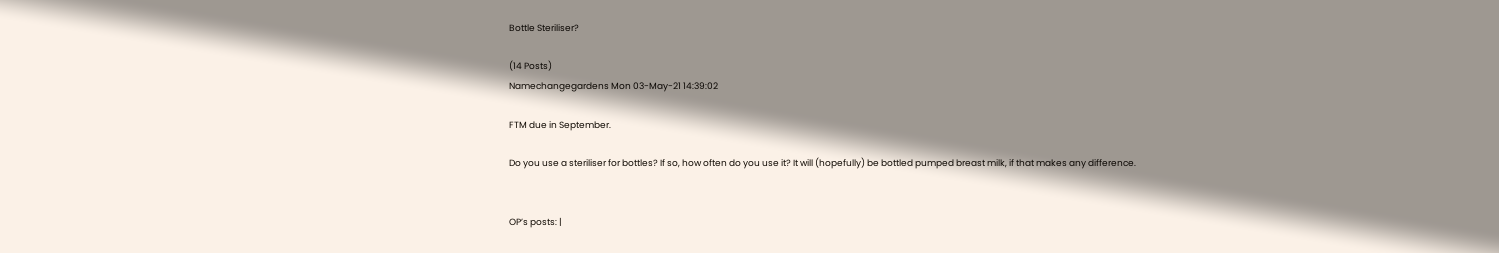Bottle Steriliser?

(14 Posts)
Namechangegardens Mon 03-May-21 14:39:02

FTM due in September.

Do you use a steriliser for bottles? If so, how often do you use it? It will (hopefully) be bottled pumped breast milk, if that makes any difference.


OP’s posts: |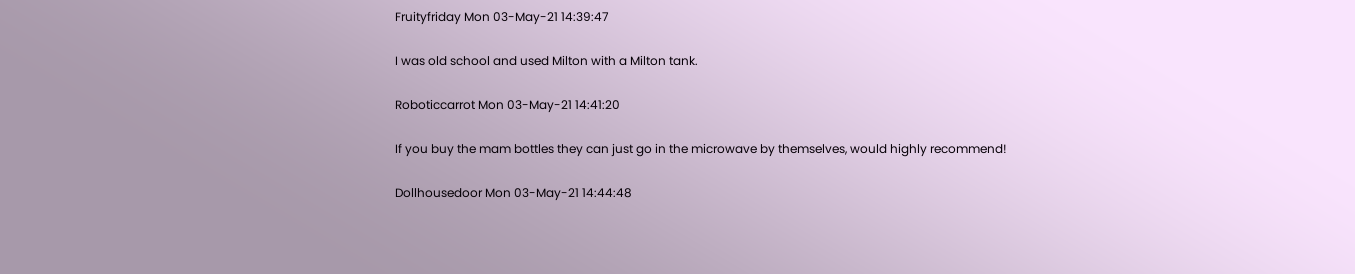Fruityfriday Mon 03-May-21 14:39:47

I was old school and used Milton with a Milton tank.

Roboticcarrot Mon 03-May-21 14:41:20

If you buy the mam bottles they can just go in the microwave by themselves, would highly recommend!

Dollhousedoor Mon 03-May-21 14:44:48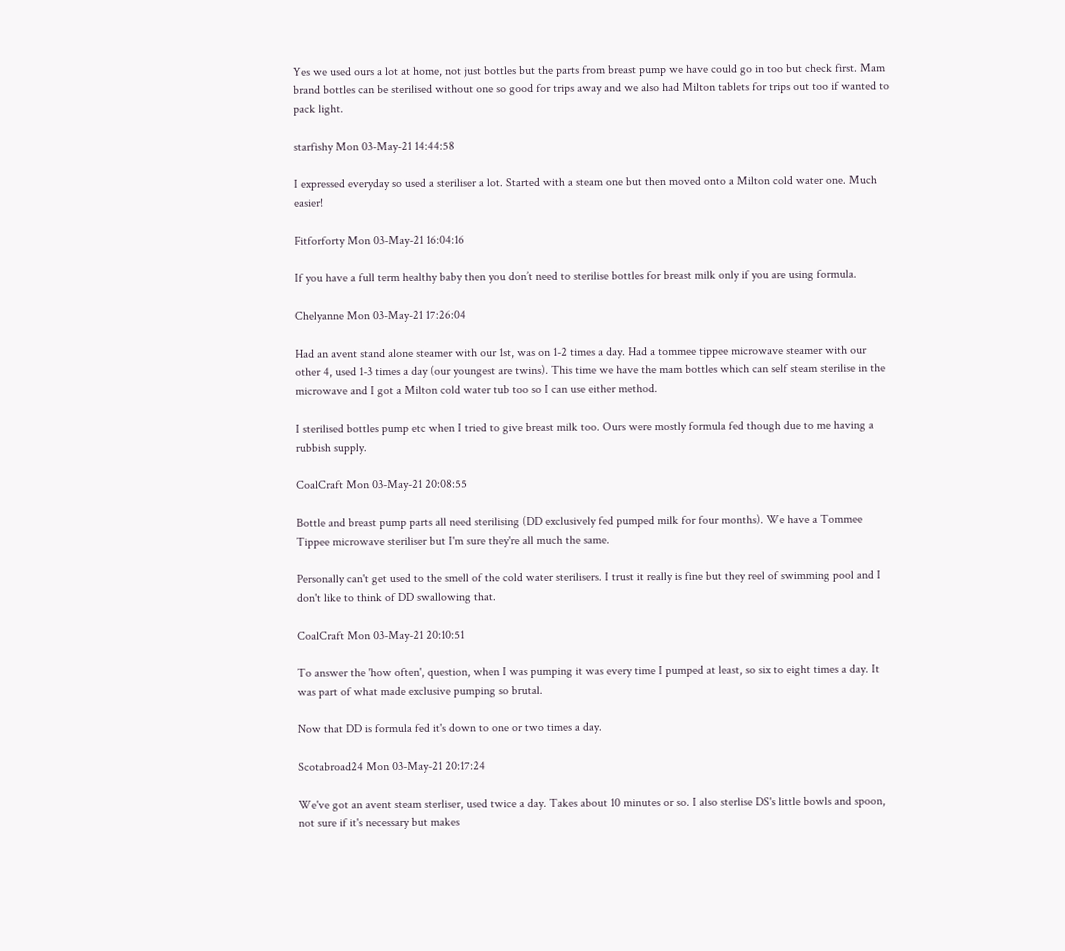Yes we used ours a lot at home, not just bottles but the parts from breast pump we have could go in too but check first. Mam brand bottles can be sterilised without one so good for trips away and we also had Milton tablets for trips out too if wanted to pack light.

starfishy Mon 03-May-21 14:44:58

I expressed everyday so used a steriliser a lot. Started with a steam one but then moved onto a Milton cold water one. Much easier!

Fitforforty Mon 03-May-21 16:04:16

If you have a full term healthy baby then you don’t need to sterilise bottles for breast milk only if you are using formula.

Chelyanne Mon 03-May-21 17:26:04

Had an avent stand alone steamer with our 1st, was on 1-2 times a day. Had a tommee tippee microwave steamer with our other 4, used 1-3 times a day (our youngest are twins). This time we have the mam bottles which can self steam sterilise in the microwave and I got a Milton cold water tub too so I can use either method.

I sterilised bottles pump etc when I tried to give breast milk too. Ours were mostly formula fed though due to me having a rubbish supply.

CoalCraft Mon 03-May-21 20:08:55

Bottle and breast pump parts all need sterilising (DD exclusively fed pumped milk for four months). We have a Tommee Tippee microwave steriliser but I'm sure they're all much the same.

Personally can't get used to the smell of the cold water sterilisers. I trust it really is fine but they reel of swimming pool and I don't like to think of DD swallowing that.

CoalCraft Mon 03-May-21 20:10:51

To answer the 'how often', question, when I was pumping it was every time I pumped at least, so six to eight times a day. It was part of what made exclusive pumping so brutal.

Now that DD is formula fed it's down to one or two times a day.

Scotabroad24 Mon 03-May-21 20:17:24

We've got an avent steam sterliser, used twice a day. Takes about 10 minutes or so. I also sterlise DS's little bowls and spoon, not sure if it's necessary but makes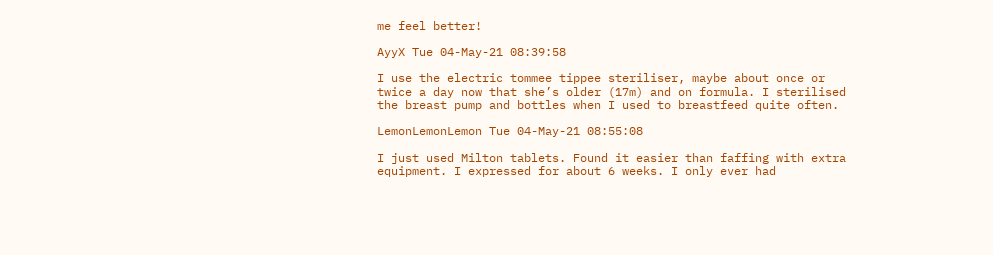me feel better!

AyyX Tue 04-May-21 08:39:58

I use the electric tommee tippee steriliser, maybe about once or twice a day now that she’s older (17m) and on formula. I sterilised the breast pump and bottles when I used to breastfeed quite often.

LemonLemonLemon Tue 04-May-21 08:55:08

I just used Milton tablets. Found it easier than faffing with extra equipment. I expressed for about 6 weeks. I only ever had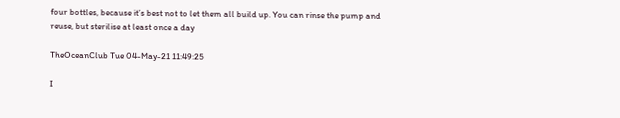four bottles, because it’s best not to let them all build up. You can rinse the pump and reuse, but sterilise at least once a day

TheOceanClub Tue 04-May-21 11:49:25

I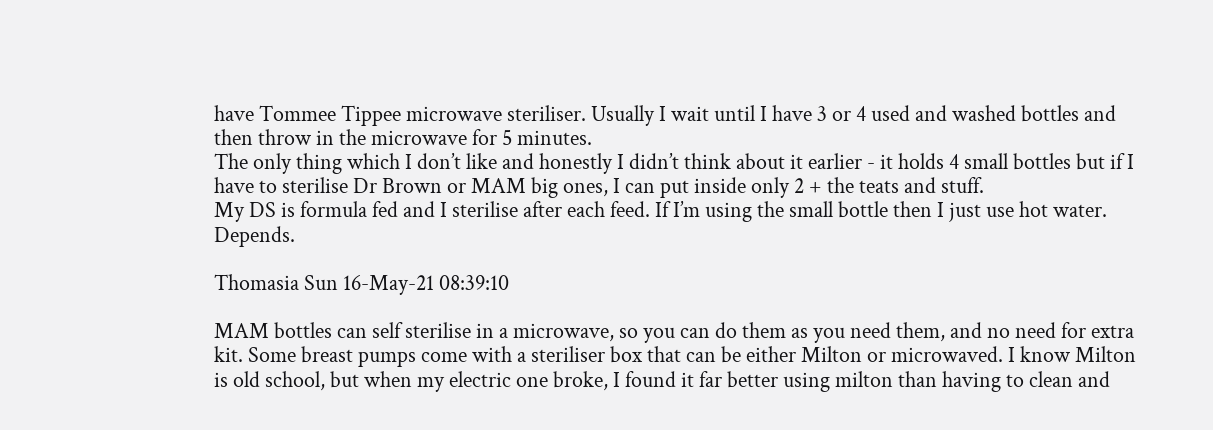have Tommee Tippee microwave steriliser. Usually I wait until I have 3 or 4 used and washed bottles and then throw in the microwave for 5 minutes.
The only thing which I don’t like and honestly I didn’t think about it earlier - it holds 4 small bottles but if I have to sterilise Dr Brown or MAM big ones, I can put inside only 2 + the teats and stuff.
My DS is formula fed and I sterilise after each feed. If I’m using the small bottle then I just use hot water. Depends.

Thomasia Sun 16-May-21 08:39:10

MAM bottles can self sterilise in a microwave, so you can do them as you need them, and no need for extra kit. Some breast pumps come with a steriliser box that can be either Milton or microwaved. I know Milton is old school, but when my electric one broke, I found it far better using milton than having to clean and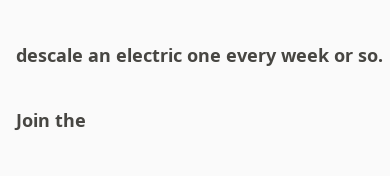descale an electric one every week or so.

Join the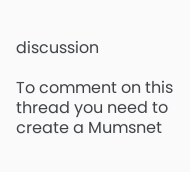discussion

To comment on this thread you need to create a Mumsnet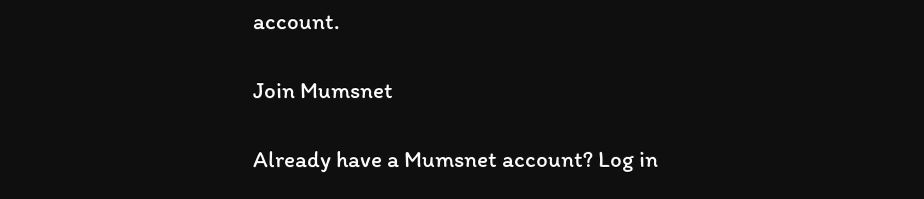account.

Join Mumsnet

Already have a Mumsnet account? Log in